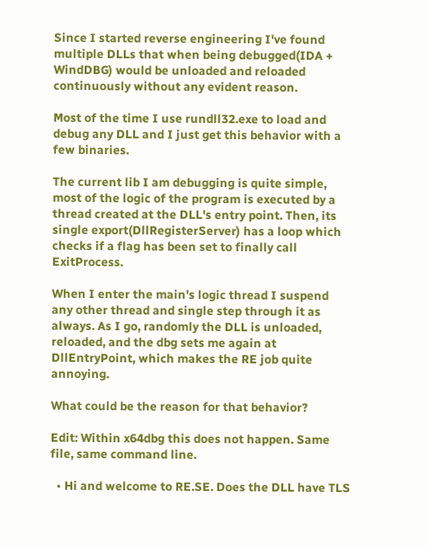Since I started reverse engineering I've found multiple DLLs that when being debugged(IDA + WindDBG) would be unloaded and reloaded continuously without any evident reason.

Most of the time I use rundll32.exe to load and debug any DLL and I just get this behavior with a few binaries.

The current lib I am debugging is quite simple, most of the logic of the program is executed by a thread created at the DLL's entry point. Then, its single export(DllRegisterServer) has a loop which checks if a flag has been set to finally call ExitProcess.

When I enter the main's logic thread I suspend any other thread and single step through it as always. As I go, randomly the DLL is unloaded, reloaded, and the dbg sets me again at DllEntryPoint, which makes the RE job quite annoying.

What could be the reason for that behavior?

Edit: Within x64dbg this does not happen. Same file, same command line.

  • Hi and welcome to RE.SE. Does the DLL have TLS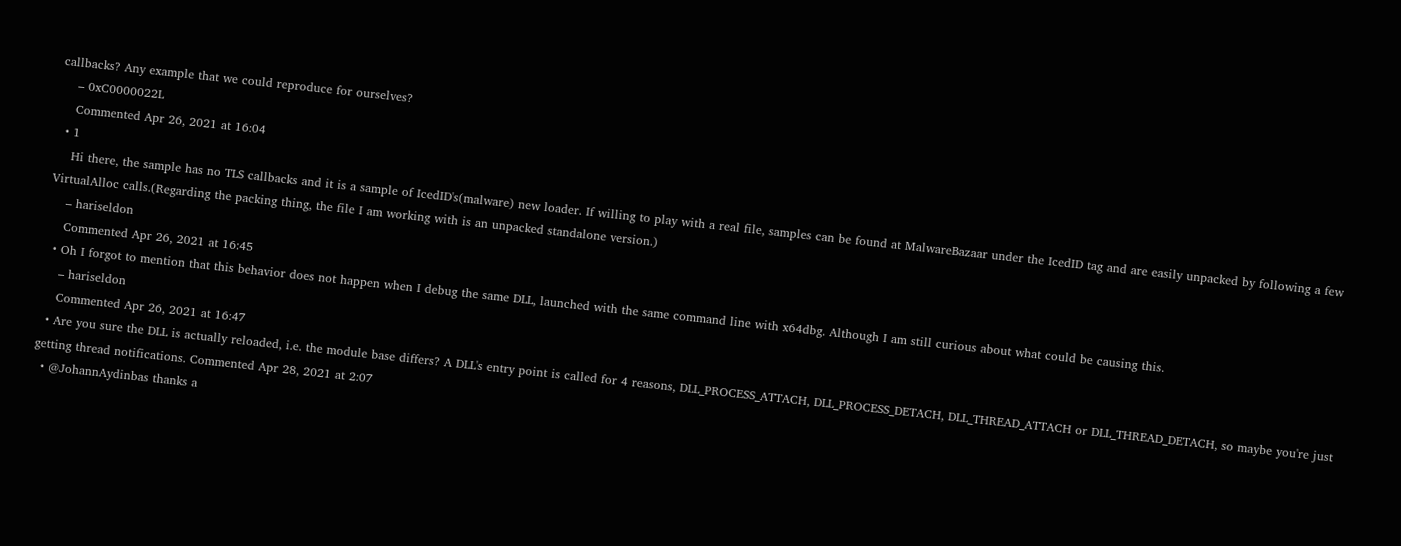callbacks? Any example that we could reproduce for ourselves?
    – 0xC0000022L
    Commented Apr 26, 2021 at 16:04
  • 1
    Hi there, the sample has no TLS callbacks and it is a sample of IcedID's(malware) new loader. If willing to play with a real file, samples can be found at MalwareBazaar under the IcedID tag and are easily unpacked by following a few VirtualAlloc calls.(Regarding the packing thing, the file I am working with is an unpacked standalone version.)
    – hariseldon
    Commented Apr 26, 2021 at 16:45
  • Oh I forgot to mention that this behavior does not happen when I debug the same DLL, launched with the same command line with x64dbg. Although I am still curious about what could be causing this.
    – hariseldon
    Commented Apr 26, 2021 at 16:47
  • Are you sure the DLL is actually reloaded, i.e. the module base differs? A DLL's entry point is called for 4 reasons, DLL_PROCESS_ATTACH, DLL_PROCESS_DETACH, DLL_THREAD_ATTACH or DLL_THREAD_DETACH, so maybe you're just getting thread notifications. Commented Apr 28, 2021 at 2:07
  • @JohannAydinbas thanks a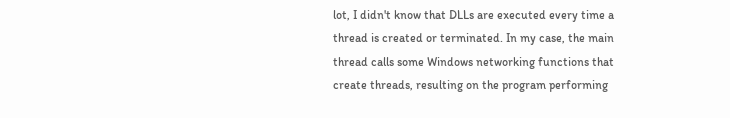lot, I didn't know that DLLs are executed every time a thread is created or terminated. In my case, the main thread calls some Windows networking functions that create threads, resulting on the program performing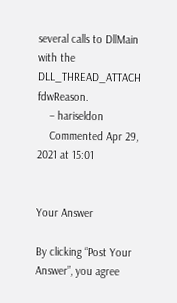several calls to DllMain with the DLL_THREAD_ATTACH fdwReason.
    – hariseldon
    Commented Apr 29, 2021 at 15:01


Your Answer

By clicking “Post Your Answer”, you agree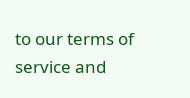to our terms of service and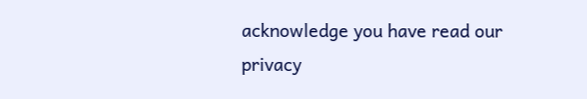acknowledge you have read our privacy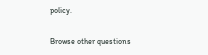policy.

Browse other questions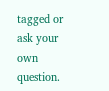tagged or ask your own question.